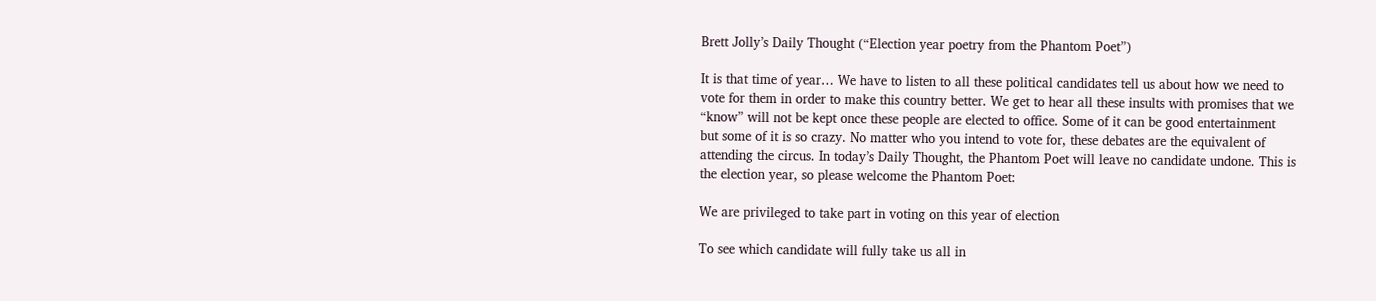Brett Jolly’s Daily Thought (“Election year poetry from the Phantom Poet”)

It is that time of year… We have to listen to all these political candidates tell us about how we need to vote for them in order to make this country better. We get to hear all these insults with promises that we “know” will not be kept once these people are elected to office. Some of it can be good entertainment but some of it is so crazy. No matter who you intend to vote for, these debates are the equivalent of attending the circus. In today’s Daily Thought, the Phantom Poet will leave no candidate undone. This is the election year, so please welcome the Phantom Poet:

We are privileged to take part in voting on this year of election

To see which candidate will fully take us all in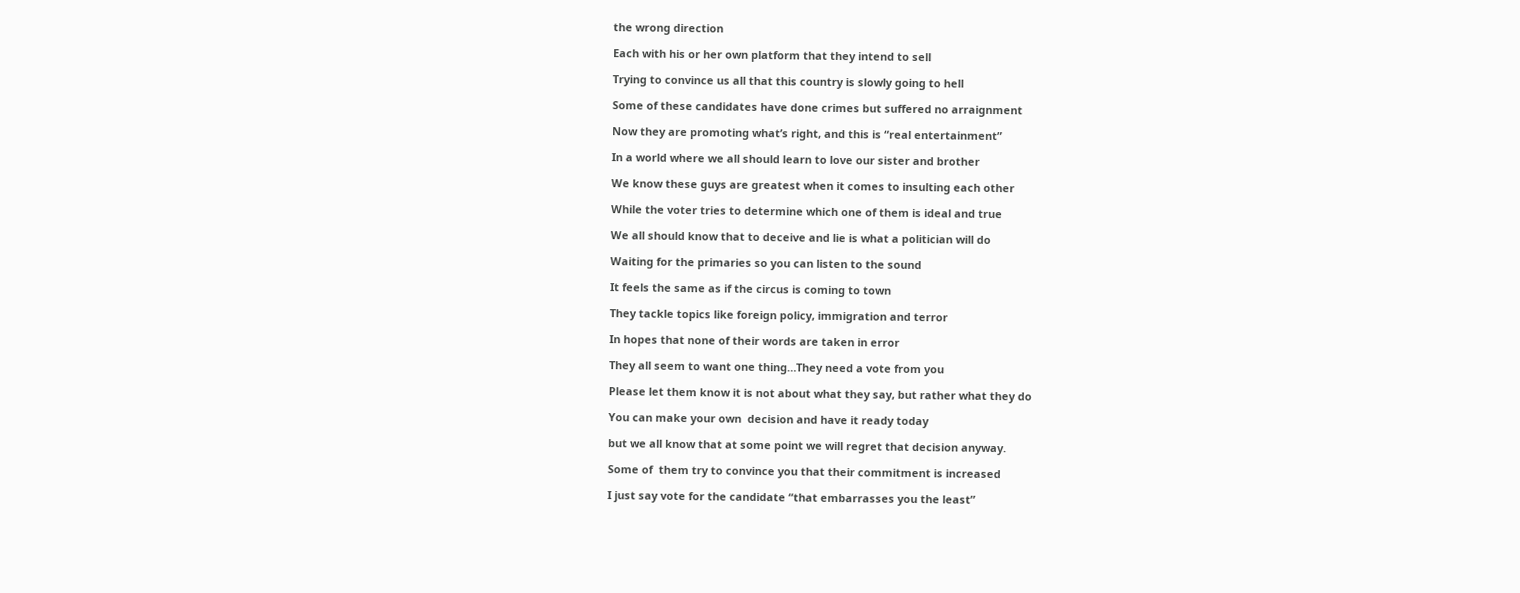the wrong direction

Each with his or her own platform that they intend to sell

Trying to convince us all that this country is slowly going to hell

Some of these candidates have done crimes but suffered no arraignment

Now they are promoting what’s right, and this is “real entertainment”

In a world where we all should learn to love our sister and brother

We know these guys are greatest when it comes to insulting each other

While the voter tries to determine which one of them is ideal and true

We all should know that to deceive and lie is what a politician will do

Waiting for the primaries so you can listen to the sound

It feels the same as if the circus is coming to town

They tackle topics like foreign policy, immigration and terror

In hopes that none of their words are taken in error

They all seem to want one thing…They need a vote from you

Please let them know it is not about what they say, but rather what they do

You can make your own  decision and have it ready today

but we all know that at some point we will regret that decision anyway.

Some of  them try to convince you that their commitment is increased

I just say vote for the candidate “that embarrasses you the least”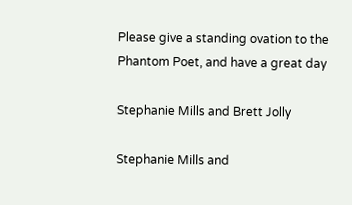Please give a standing ovation to the Phantom Poet, and have a great day

Stephanie Mills and Brett Jolly

Stephanie Mills and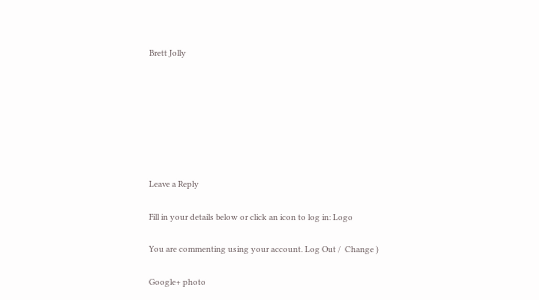Brett Jolly







Leave a Reply

Fill in your details below or click an icon to log in: Logo

You are commenting using your account. Log Out /  Change )

Google+ photo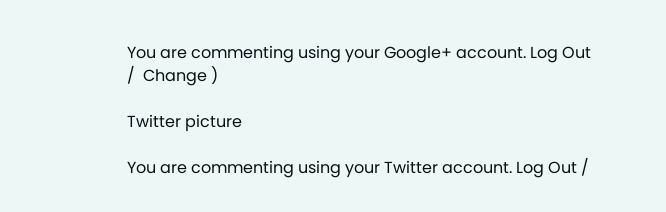You are commenting using your Google+ account. Log Out /  Change )

Twitter picture

You are commenting using your Twitter account. Log Out /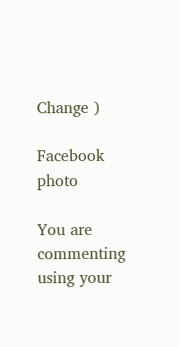Change )

Facebook photo

You are commenting using your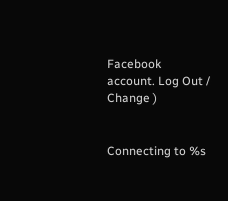Facebook account. Log Out /  Change )


Connecting to %s